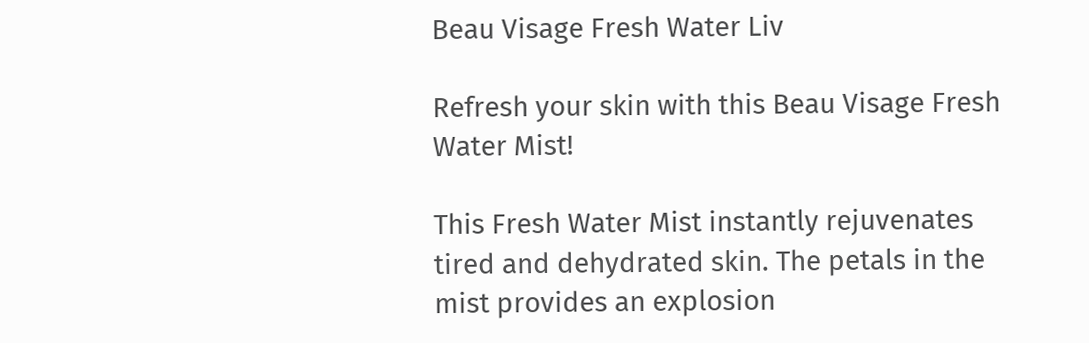Beau Visage Fresh Water Liv

Refresh your skin with this Beau Visage Fresh Water Mist!

This Fresh Water Mist instantly rejuvenates tired and dehydrated skin. The petals in the mist provides an explosion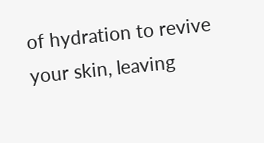of hydration to revive your skin, leaving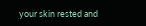your skin rested and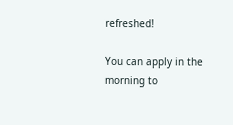refreshed!

You can apply in the morning to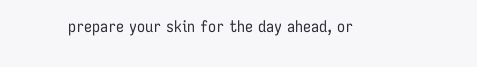prepare your skin for the day ahead, or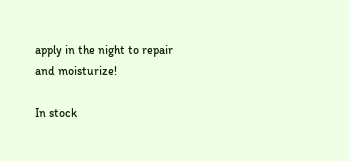apply in the night to repair and moisturize!

In stock